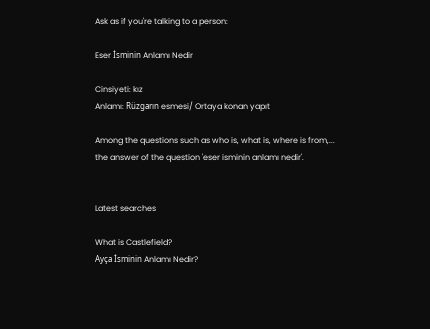Ask as if you're talking to a person:

Eser İsminin Anlamı Nedir

Cinsiyeti: kız
Anlamı: Rüzgarın esmesi/ Ortaya konan yapıt

Among the questions such as who is, what is, where is from,... the answer of the question 'eser isminin anlamı nedir'.


Latest searches

What is Castlefield?
Ayça İsminin Anlamı Nedir?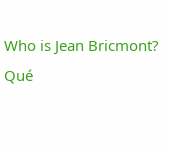Who is Jean Bricmont?
Qué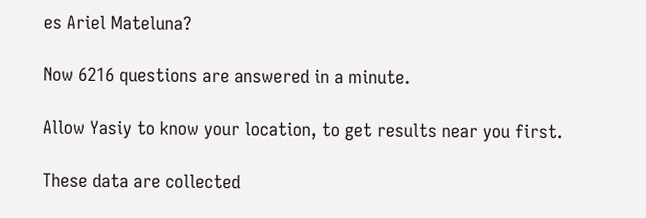es Ariel Mateluna?

Now 6216 questions are answered in a minute.

Allow Yasiy to know your location, to get results near you first.

These data are collected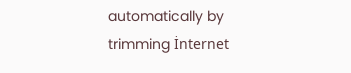automatically by trimming İnternet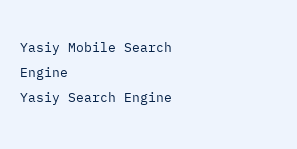Yasiy Mobile Search Engine
Yasiy Search Engine